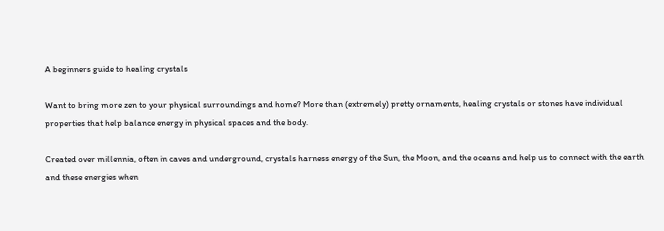A beginners guide to healing crystals

Want to bring more zen to your physical surroundings and home? More than (extremely) pretty ornaments, healing crystals or stones have individual properties that help balance energy in physical spaces and the body.

Created over millennia, often in caves and underground, crystals harness energy of the Sun, the Moon, and the oceans and help us to connect with the earth and these energies when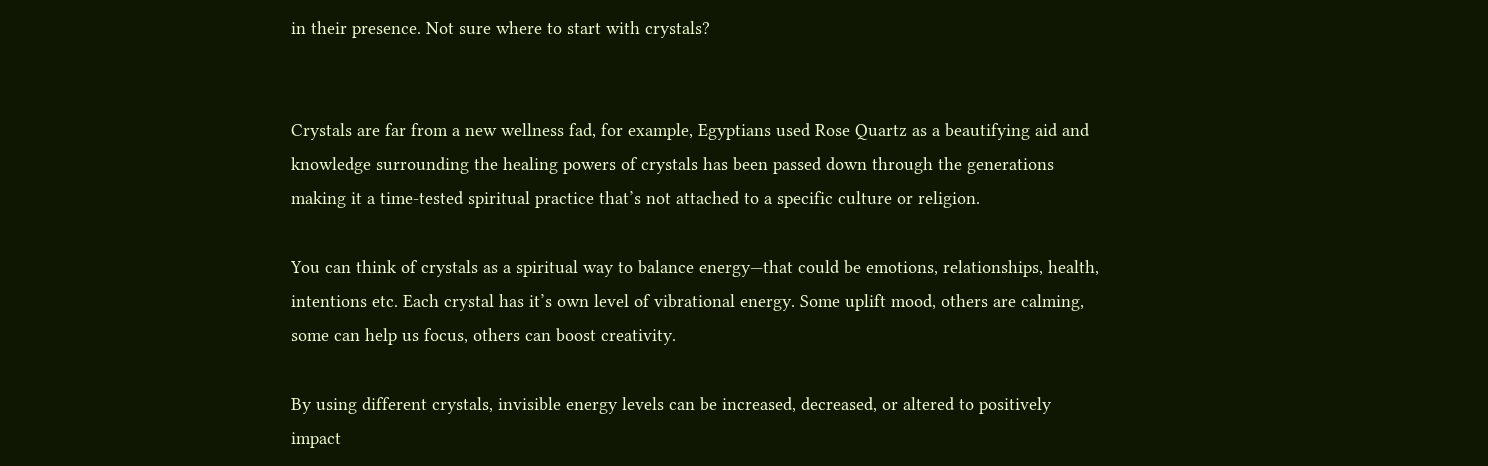in their presence. Not sure where to start with crystals?


Crystals are far from a new wellness fad, for example, Egyptians used Rose Quartz as a beautifying aid and knowledge surrounding the healing powers of crystals has been passed down through the generations making it a time-tested spiritual practice that’s not attached to a specific culture or religion.

You can think of crystals as a spiritual way to balance energy—that could be emotions, relationships, health, intentions etc. Each crystal has it’s own level of vibrational energy. Some uplift mood, others are calming, some can help us focus, others can boost creativity.

By using different crystals, invisible energy levels can be increased, decreased, or altered to positively impact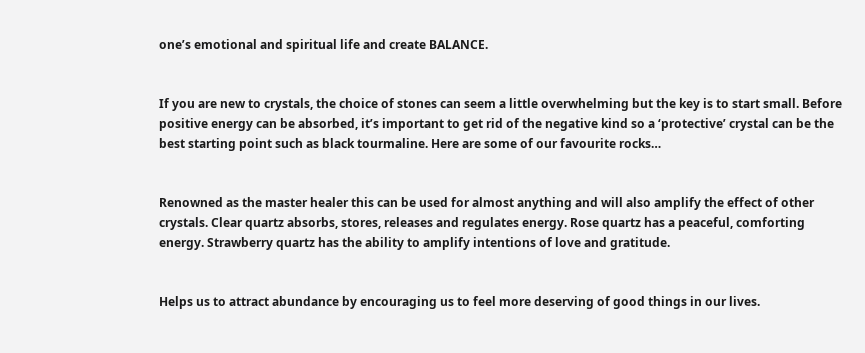one’s emotional and spiritual life and create BALANCE.


If you are new to crystals, the choice of stones can seem a little overwhelming but the key is to start small. Before positive energy can be absorbed, it’s important to get rid of the negative kind so a ‘protective’ crystal can be the best starting point such as black tourmaline. Here are some of our favourite rocks…


Renowned as the master healer this can be used for almost anything and will also amplify the effect of other crystals. Clear quartz absorbs, stores, releases and regulates energy. Rose quartz has a peaceful, comforting energy. Strawberry quartz has the ability to amplify intentions of love and gratitude.


Helps us to attract abundance by encouraging us to feel more deserving of good things in our lives.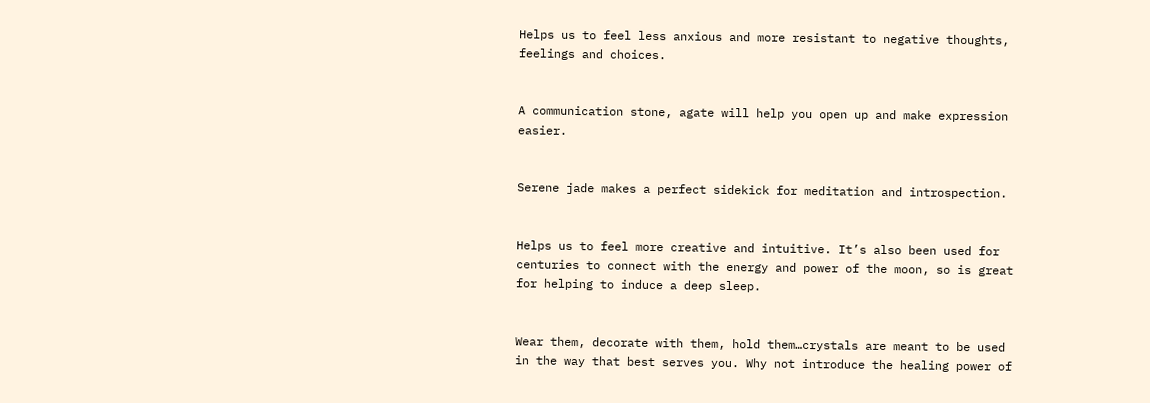Helps us to feel less anxious and more resistant to negative thoughts, feelings and choices.


A communication stone, agate will help you open up and make expression easier.


Serene jade makes a perfect sidekick for meditation and introspection.


Helps us to feel more creative and intuitive. It’s also been used for centuries to connect with the energy and power of the moon, so is great for helping to induce a deep sleep.


Wear them, decorate with them, hold them…crystals are meant to be used in the way that best serves you. Why not introduce the healing power of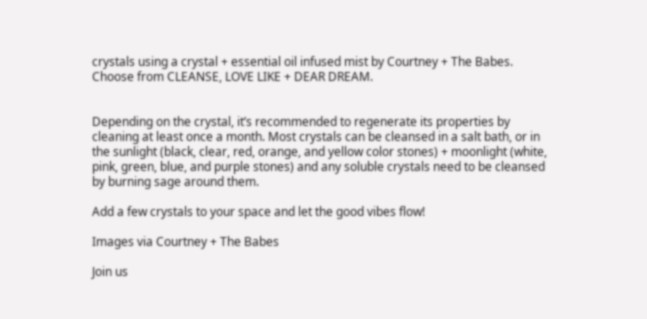crystals using a crystal + essential oil infused mist by Courtney + The Babes. Choose from CLEANSE, LOVE LIKE + DEAR DREAM.


Depending on the crystal, it’s recommended to regenerate its properties by cleaning at least once a month. Most crystals can be cleansed in a salt bath, or in the sunlight (black, clear, red, orange, and yellow color stones) + moonlight (white, pink, green, blue, and purple stones) and any soluble crystals need to be cleansed by burning sage around them.

Add a few crystals to your space and let the good vibes flow!

Images via Courtney + The Babes

Join us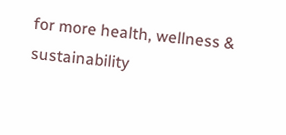for more health, wellness & sustainability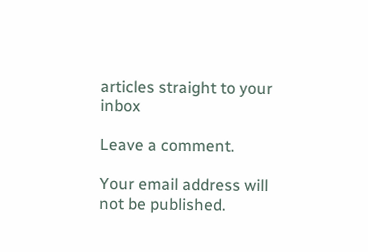articles straight to your inbox

Leave a comment.

Your email address will not be published.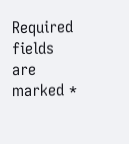Required fields are marked *